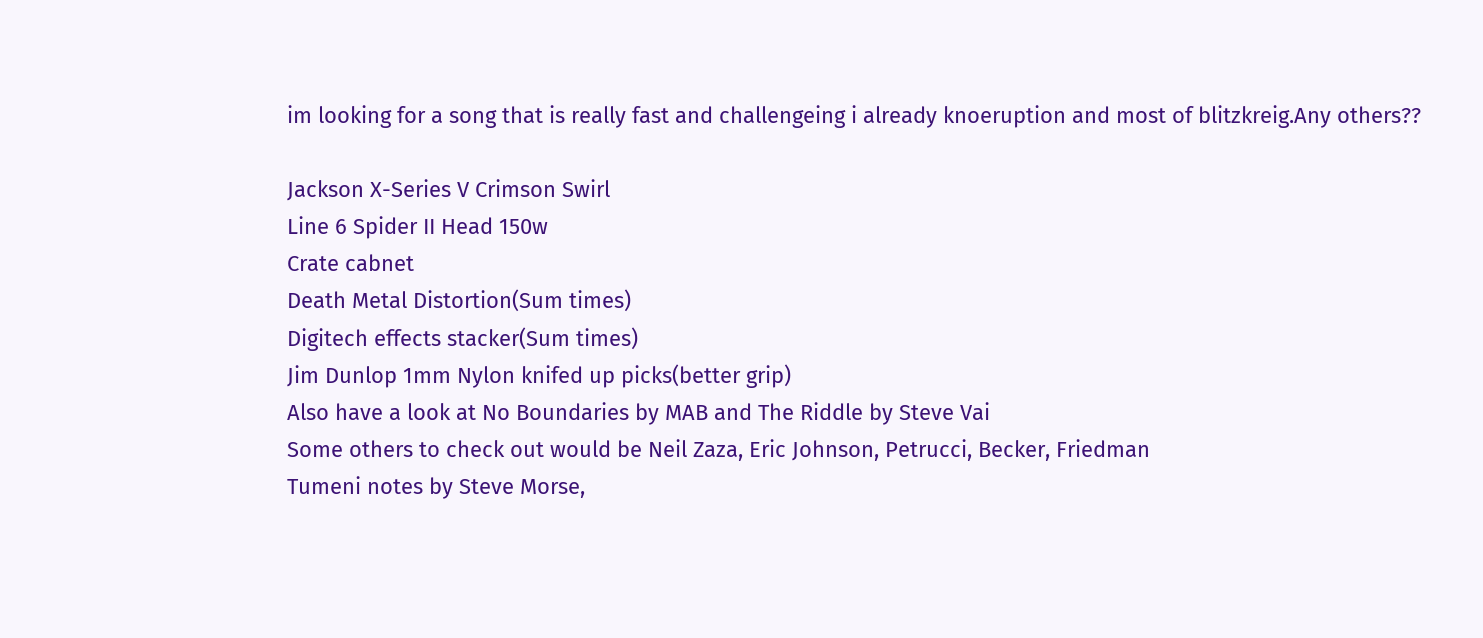im looking for a song that is really fast and challengeing i already knoeruption and most of blitzkreig.Any others??

Jackson X-Series V Crimson Swirl
Line 6 Spider II Head 150w
Crate cabnet
Death Metal Distortion(Sum times)
Digitech effects stacker(Sum times)
Jim Dunlop 1mm Nylon knifed up picks(better grip)
Also have a look at No Boundaries by MAB and The Riddle by Steve Vai
Some others to check out would be Neil Zaza, Eric Johnson, Petrucci, Becker, Friedman
Tumeni notes by Steve Morse,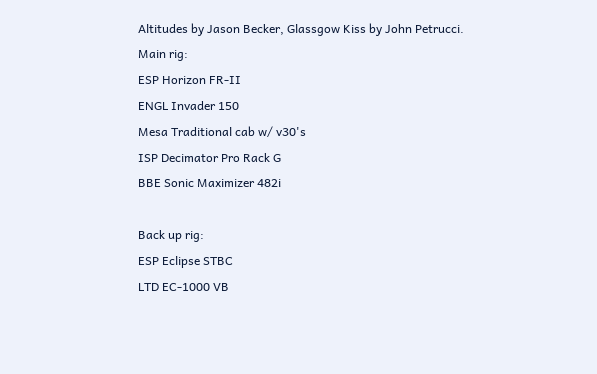Altitudes by Jason Becker, Glassgow Kiss by John Petrucci.
Main rig:
ESP Horizon FR-II
ENGL Invader 150
Mesa Traditional cab w/ v30's
ISP Decimator Pro Rack G
BBE Sonic Maximizer 482i

Back up rig:
ESP Eclipse STBC
LTD EC-1000 VB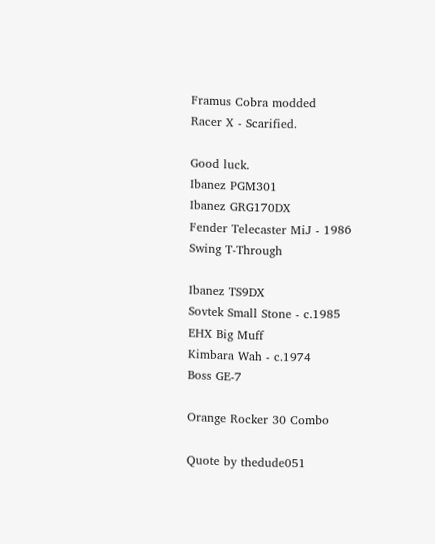Framus Cobra modded
Racer X - Scarified.

Good luck.
Ibanez PGM301
Ibanez GRG170DX
Fender Telecaster MiJ - 1986
Swing T-Through

Ibanez TS9DX
Sovtek Small Stone - c.1985
EHX Big Muff
Kimbara Wah - c.1974
Boss GE-7

Orange Rocker 30 Combo

Quote by thedude051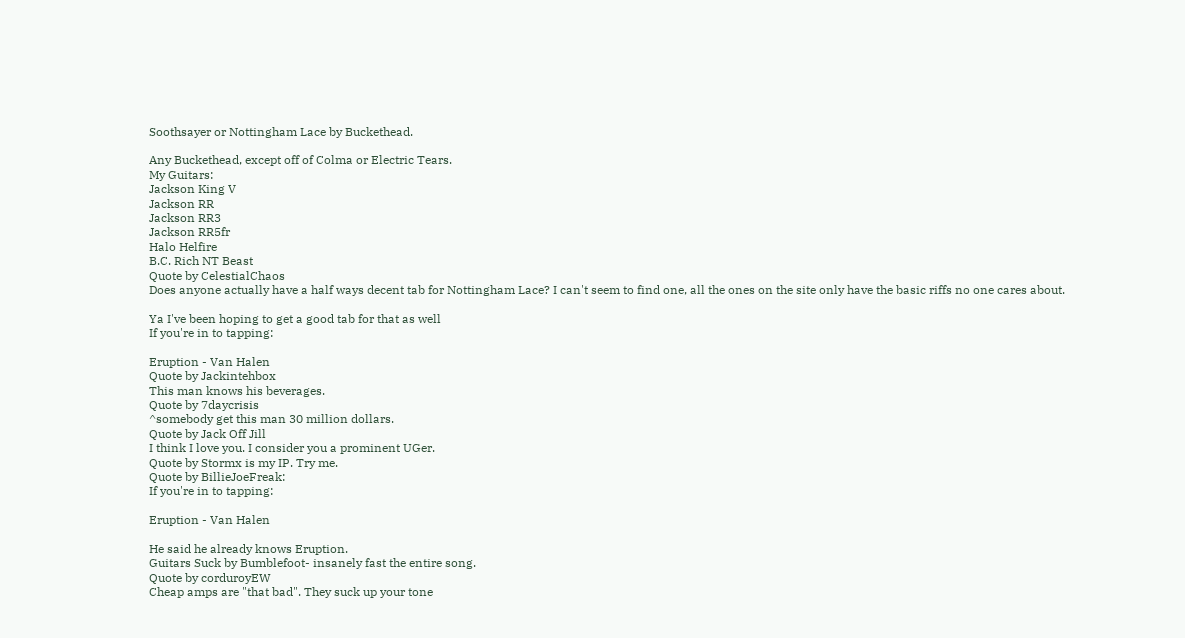Soothsayer or Nottingham Lace by Buckethead.

Any Buckethead, except off of Colma or Electric Tears.
My Guitars:
Jackson King V
Jackson RR
Jackson RR3
Jackson RR5fr
Halo Helfire
B.C. Rich NT Beast
Quote by CelestialChaos
Does anyone actually have a half ways decent tab for Nottingham Lace? I can't seem to find one, all the ones on the site only have the basic riffs no one cares about.

Ya I've been hoping to get a good tab for that as well
If you're in to tapping:

Eruption - Van Halen
Quote by Jackintehbox
This man knows his beverages.
Quote by 7daycrisis
^somebody get this man 30 million dollars.
Quote by Jack Off Jill
I think I love you. I consider you a prominent UGer.
Quote by Stormx is my IP. Try me.
Quote by BillieJoeFreak:
If you're in to tapping:

Eruption - Van Halen

He said he already knows Eruption.
Guitars Suck by Bumblefoot- insanely fast the entire song.
Quote by corduroyEW
Cheap amps are "that bad". They suck up your tone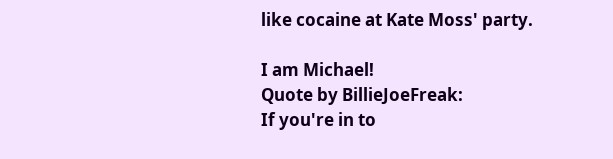like cocaine at Kate Moss' party.

I am Michael!
Quote by BillieJoeFreak:
If you're in to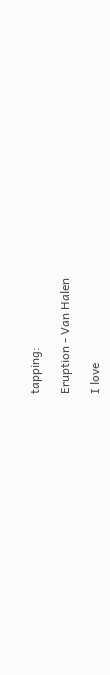tapping:

Eruption - Van Halen

I love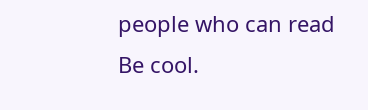people who can read
Be cool.